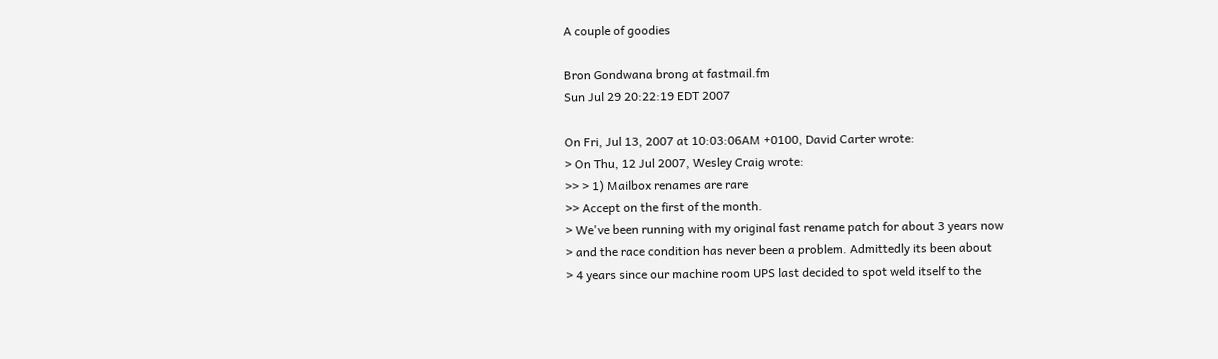A couple of goodies

Bron Gondwana brong at fastmail.fm
Sun Jul 29 20:22:19 EDT 2007

On Fri, Jul 13, 2007 at 10:03:06AM +0100, David Carter wrote:
> On Thu, 12 Jul 2007, Wesley Craig wrote:
>> > 1) Mailbox renames are rare
>> Accept on the first of the month.
> We've been running with my original fast rename patch for about 3 years now
> and the race condition has never been a problem. Admittedly its been about
> 4 years since our machine room UPS last decided to spot weld itself to the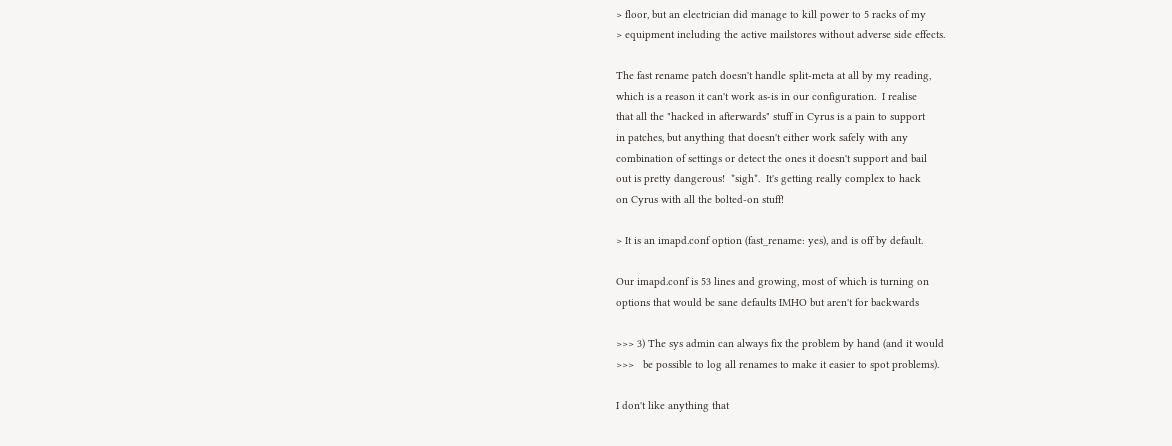> floor, but an electrician did manage to kill power to 5 racks of my
> equipment including the active mailstores without adverse side effects.

The fast rename patch doesn't handle split-meta at all by my reading,
which is a reason it can't work as-is in our configuration.  I realise
that all the "hacked in afterwards" stuff in Cyrus is a pain to support
in patches, but anything that doesn't either work safely with any
combination of settings or detect the ones it doesn't support and bail
out is pretty dangerous!  *sigh*.  It's getting really complex to hack
on Cyrus with all the bolted-on stuff!

> It is an imapd.conf option (fast_rename: yes), and is off by default.

Our imapd.conf is 53 lines and growing, most of which is turning on
options that would be sane defaults IMHO but aren't for backwards

>>> 3) The sys admin can always fix the problem by hand (and it would
>>>   be possible to log all renames to make it easier to spot problems).

I don't like anything that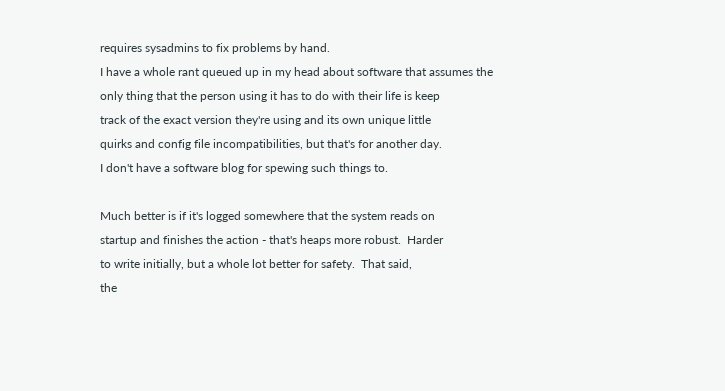requires sysadmins to fix problems by hand.
I have a whole rant queued up in my head about software that assumes the
only thing that the person using it has to do with their life is keep
track of the exact version they're using and its own unique little
quirks and config file incompatibilities, but that's for another day.
I don't have a software blog for spewing such things to.

Much better is if it's logged somewhere that the system reads on
startup and finishes the action - that's heaps more robust.  Harder
to write initially, but a whole lot better for safety.  That said,
the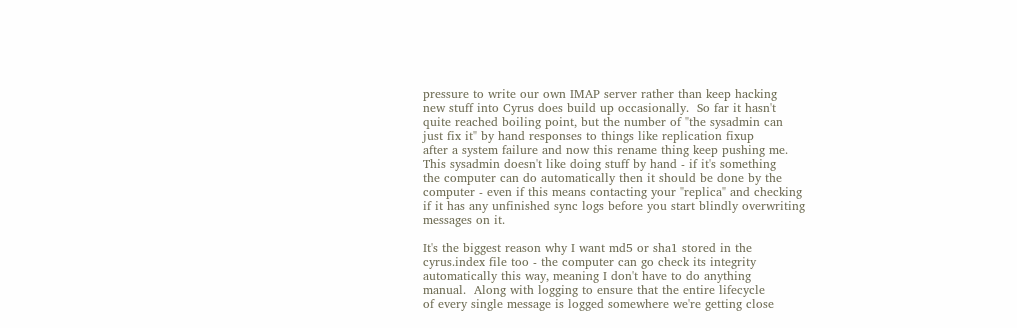pressure to write our own IMAP server rather than keep hacking
new stuff into Cyrus does build up occasionally.  So far it hasn't
quite reached boiling point, but the number of "the sysadmin can
just fix it" by hand responses to things like replication fixup
after a system failure and now this rename thing keep pushing me.
This sysadmin doesn't like doing stuff by hand - if it's something
the computer can do automatically then it should be done by the
computer - even if this means contacting your "replica" and checking
if it has any unfinished sync logs before you start blindly overwriting
messages on it.

It's the biggest reason why I want md5 or sha1 stored in the
cyrus.index file too - the computer can go check its integrity
automatically this way, meaning I don't have to do anything
manual.  Along with logging to ensure that the entire lifecycle
of every single message is logged somewhere we're getting close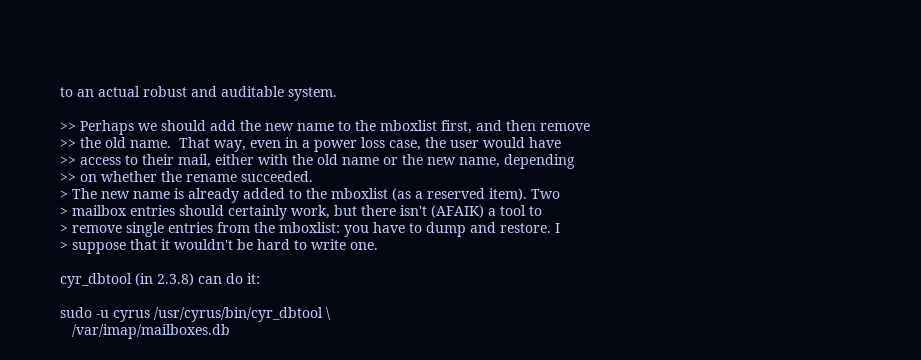to an actual robust and auditable system.

>> Perhaps we should add the new name to the mboxlist first, and then remove
>> the old name.  That way, even in a power loss case, the user would have
>> access to their mail, either with the old name or the new name, depending
>> on whether the rename succeeded.
> The new name is already added to the mboxlist (as a reserved item). Two
> mailbox entries should certainly work, but there isn't (AFAIK) a tool to
> remove single entries from the mboxlist: you have to dump and restore. I
> suppose that it wouldn't be hard to write one.

cyr_dbtool (in 2.3.8) can do it:

sudo -u cyrus /usr/cyrus/bin/cyr_dbtool \
   /var/imap/mailboxes.db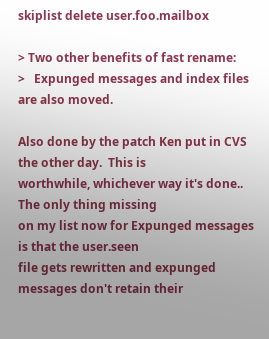skiplist delete user.foo.mailbox

> Two other benefits of fast rename:
>   Expunged messages and index files are also moved.

Also done by the patch Ken put in CVS the other day.  This is
worthwhile, whichever way it's done..  The only thing missing
on my list now for Expunged messages is that the user.seen
file gets rewritten and expunged messages don't retain their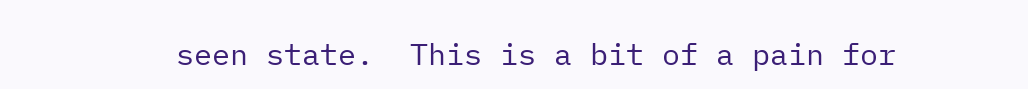seen state.  This is a bit of a pain for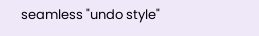seamless "undo style"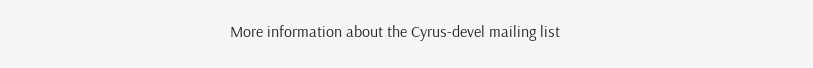More information about the Cyrus-devel mailing list